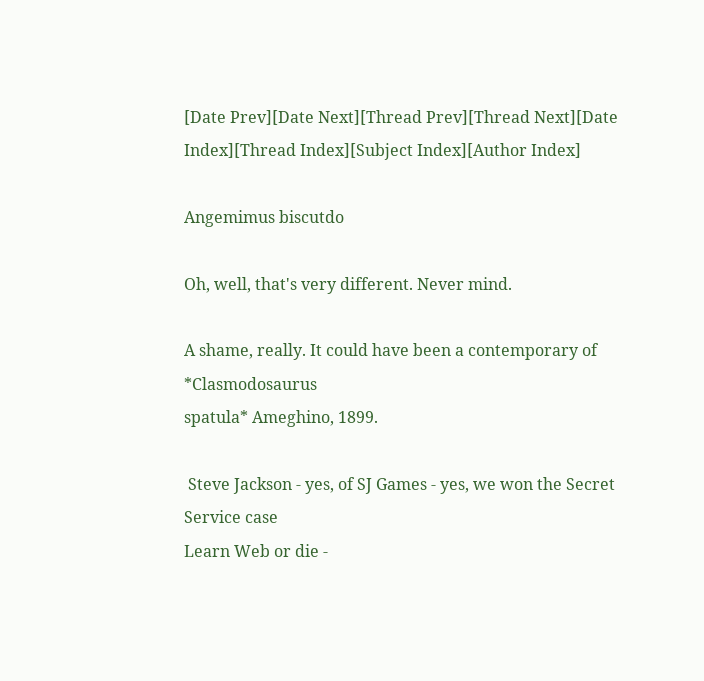[Date Prev][Date Next][Thread Prev][Thread Next][Date Index][Thread Index][Subject Index][Author Index]

Angemimus biscutdo

Oh, well, that's very different. Never mind.

A shame, really. It could have been a contemporary of *Clasmodosaurus
spatula* Ameghino, 1899.

 Steve Jackson - yes, of SJ Games - yes, we won the Secret Service case
Learn Web or die -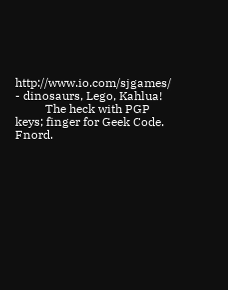http://www.io.com/sjgames/ - dinosaurs, Lego, Kahlua!
          The heck with PGP keys; finger for Geek Code. Fnord.